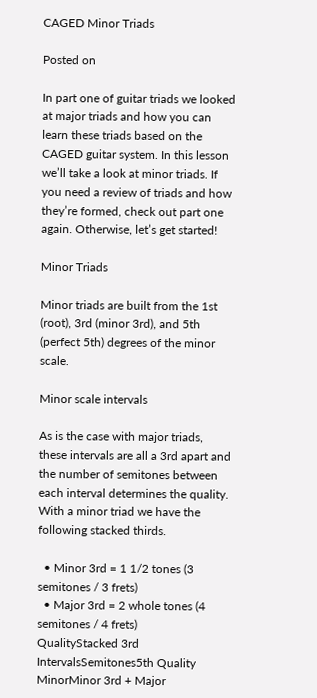CAGED Minor Triads

Posted on

In part one of guitar triads we looked at major triads and how you can learn these triads based on the CAGED guitar system. In this lesson we’ll take a look at minor triads. If you need a review of triads and how they’re formed, check out part one again. Otherwise, let’s get started!

Minor Triads

Minor triads are built from the 1st (root), 3rd (minor 3rd), and 5th (perfect 5th) degrees of the minor scale.

Minor scale intervals

As is the case with major triads, these intervals are all a 3rd apart and the number of semitones between each interval determines the quality. With a minor triad we have the following stacked thirds.

  • Minor 3rd = 1 1/2 tones (3 semitones / 3 frets)
  • Major 3rd = 2 whole tones (4 semitones / 4 frets)
QualityStacked 3rd IntervalsSemitones5th Quality
MinorMinor 3rd + Major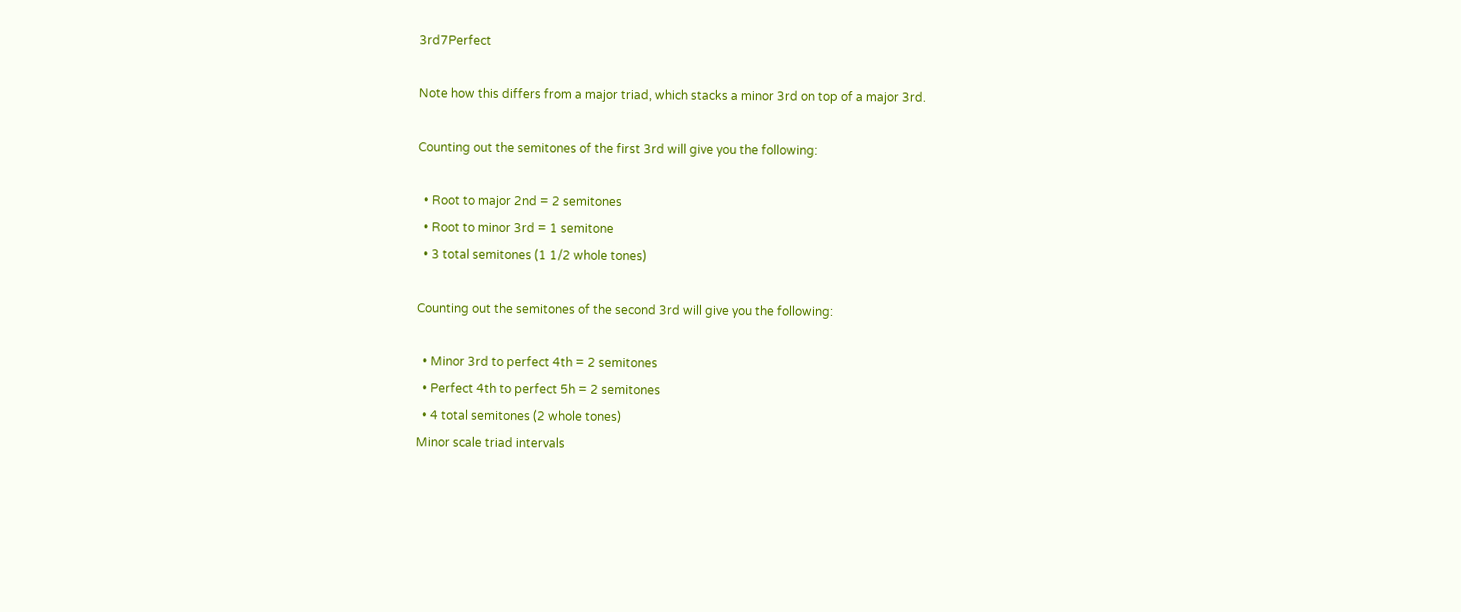3rd7Perfect

Note how this differs from a major triad, which stacks a minor 3rd on top of a major 3rd.

Counting out the semitones of the first 3rd will give you the following:

  • Root to major 2nd = 2 semitones
  • Root to minor 3rd = 1 semitone
  • 3 total semitones (1 1/2 whole tones)

Counting out the semitones of the second 3rd will give you the following:

  • Minor 3rd to perfect 4th = 2 semitones
  • Perfect 4th to perfect 5h = 2 semitones
  • 4 total semitones (2 whole tones)
Minor scale triad intervals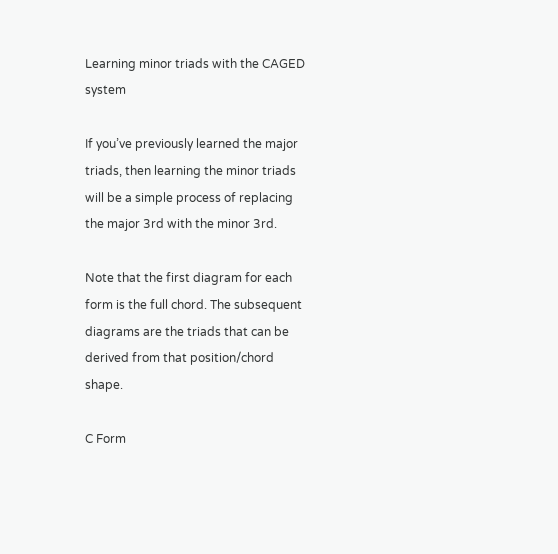Learning minor triads with the CAGED system

If you’ve previously learned the major triads, then learning the minor triads will be a simple process of replacing the major 3rd with the minor 3rd.

Note that the first diagram for each form is the full chord. The subsequent diagrams are the triads that can be derived from that position/chord shape.

C Form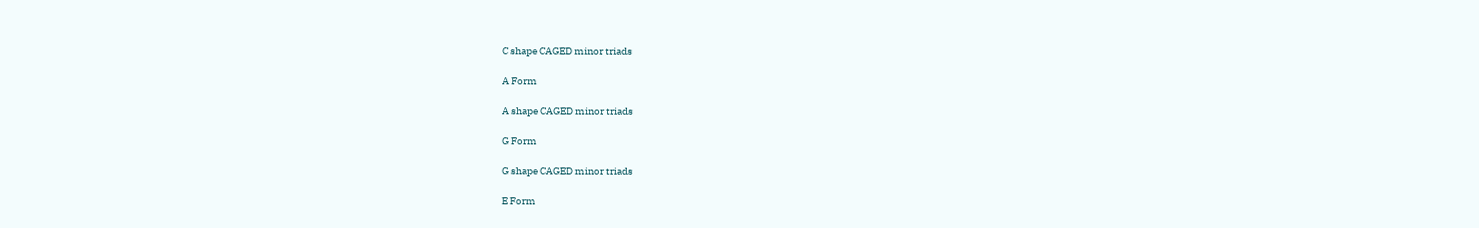C shape CAGED minor triads

A Form

A shape CAGED minor triads

G Form

G shape CAGED minor triads

E Form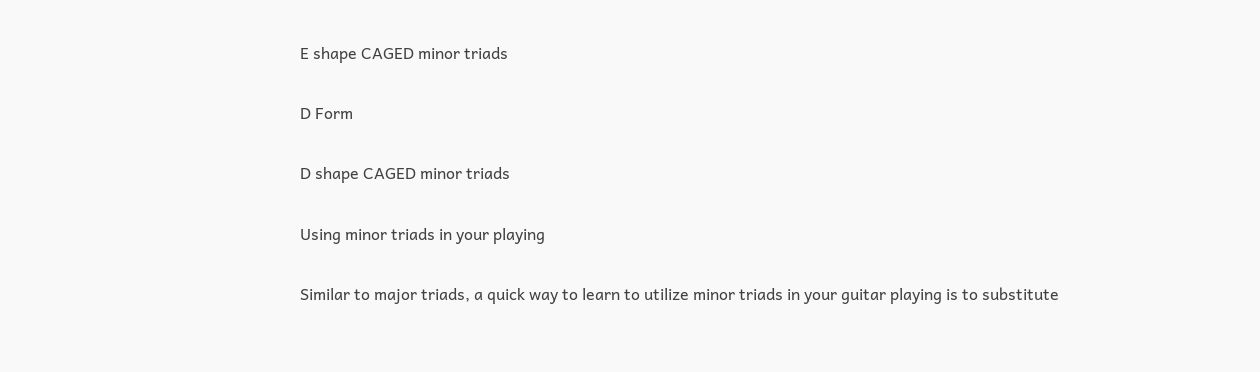E shape CAGED minor triads

D Form

D shape CAGED minor triads

Using minor triads in your playing

Similar to major triads, a quick way to learn to utilize minor triads in your guitar playing is to substitute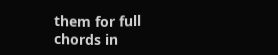them for full chords in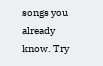songs you already know. Try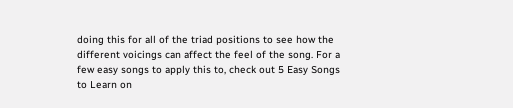doing this for all of the triad positions to see how the different voicings can affect the feel of the song. For a few easy songs to apply this to, check out 5 Easy Songs to Learn on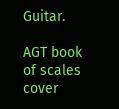Guitar.

AGT book of scales cover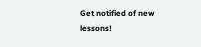Get notified of new lessons!